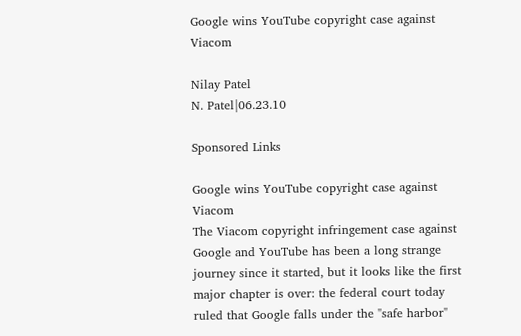Google wins YouTube copyright case against Viacom

Nilay Patel
N. Patel|06.23.10

Sponsored Links

Google wins YouTube copyright case against Viacom
The Viacom copyright infringement case against Google and YouTube has been a long strange journey since it started, but it looks like the first major chapter is over: the federal court today ruled that Google falls under the "safe harbor"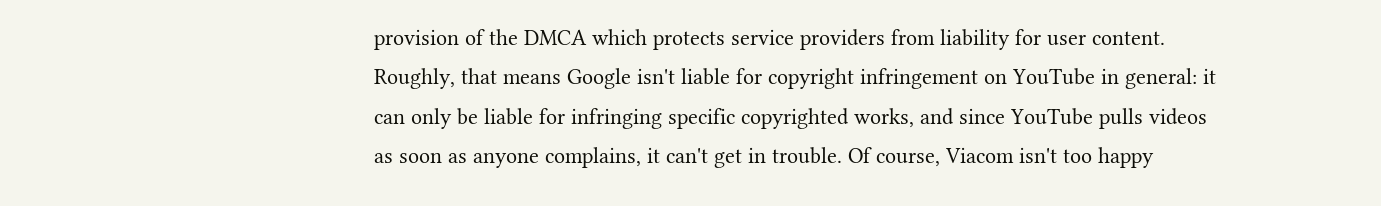provision of the DMCA which protects service providers from liability for user content. Roughly, that means Google isn't liable for copyright infringement on YouTube in general: it can only be liable for infringing specific copyrighted works, and since YouTube pulls videos as soon as anyone complains, it can't get in trouble. Of course, Viacom isn't too happy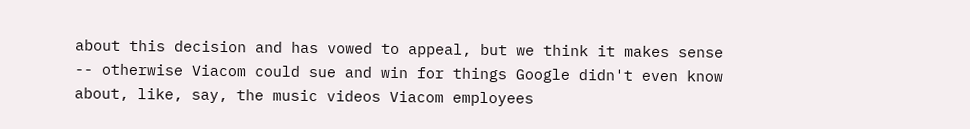about this decision and has vowed to appeal, but we think it makes sense -- otherwise Viacom could sue and win for things Google didn't even know about, like, say, the music videos Viacom employees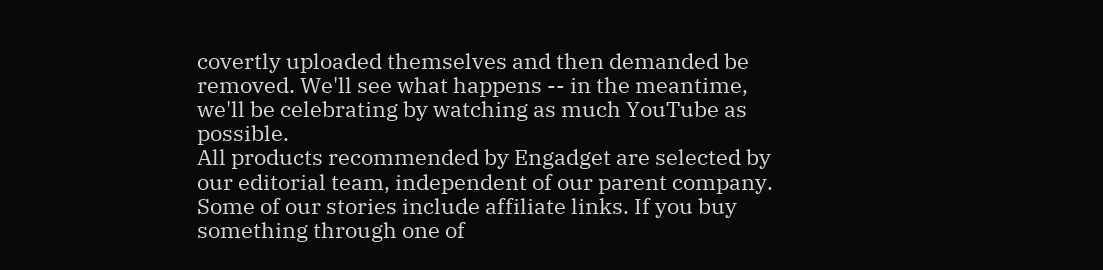covertly uploaded themselves and then demanded be removed. We'll see what happens -- in the meantime, we'll be celebrating by watching as much YouTube as possible.
All products recommended by Engadget are selected by our editorial team, independent of our parent company. Some of our stories include affiliate links. If you buy something through one of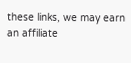these links, we may earn an affiliate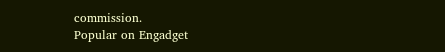commission.
Popular on Engadget